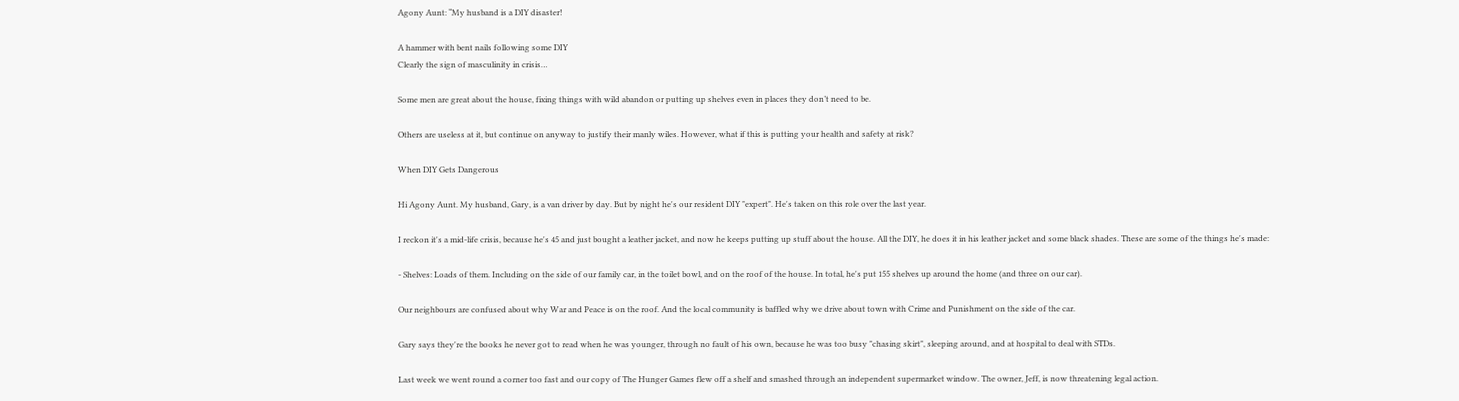Agony Aunt: “My husband is a DIY disaster!

A hammer with bent nails following some DIY
Clearly the sign of masculinity in crisis…

Some men are great about the house, fixing things with wild abandon or putting up shelves even in places they don’t need to be.

Others are useless at it, but continue on anyway to justify their manly wiles. However, what if this is putting your health and safety at risk?

When DIY Gets Dangerous

Hi Agony Aunt. My husband, Gary, is a van driver by day. But by night he's our resident DIY "expert". He's taken on this role over the last year.

I reckon it's a mid-life crisis, because he's 45 and just bought a leather jacket, and now he keeps putting up stuff about the house. All the DIY, he does it in his leather jacket and some black shades. These are some of the things he's made:

- Shelves: Loads of them. Including on the side of our family car, in the toilet bowl, and on the roof of the house. In total, he's put 155 shelves up around the home (and three on our car).

Our neighbours are confused about why War and Peace is on the roof. And the local community is baffled why we drive about town with Crime and Punishment on the side of the car.

Gary says they're the books he never got to read when he was younger, through no fault of his own, because he was too busy "chasing skirt", sleeping around, and at hospital to deal with STDs.

Last week we went round a corner too fast and our copy of The Hunger Games flew off a shelf and smashed through an independent supermarket window. The owner, Jeff, is now threatening legal action.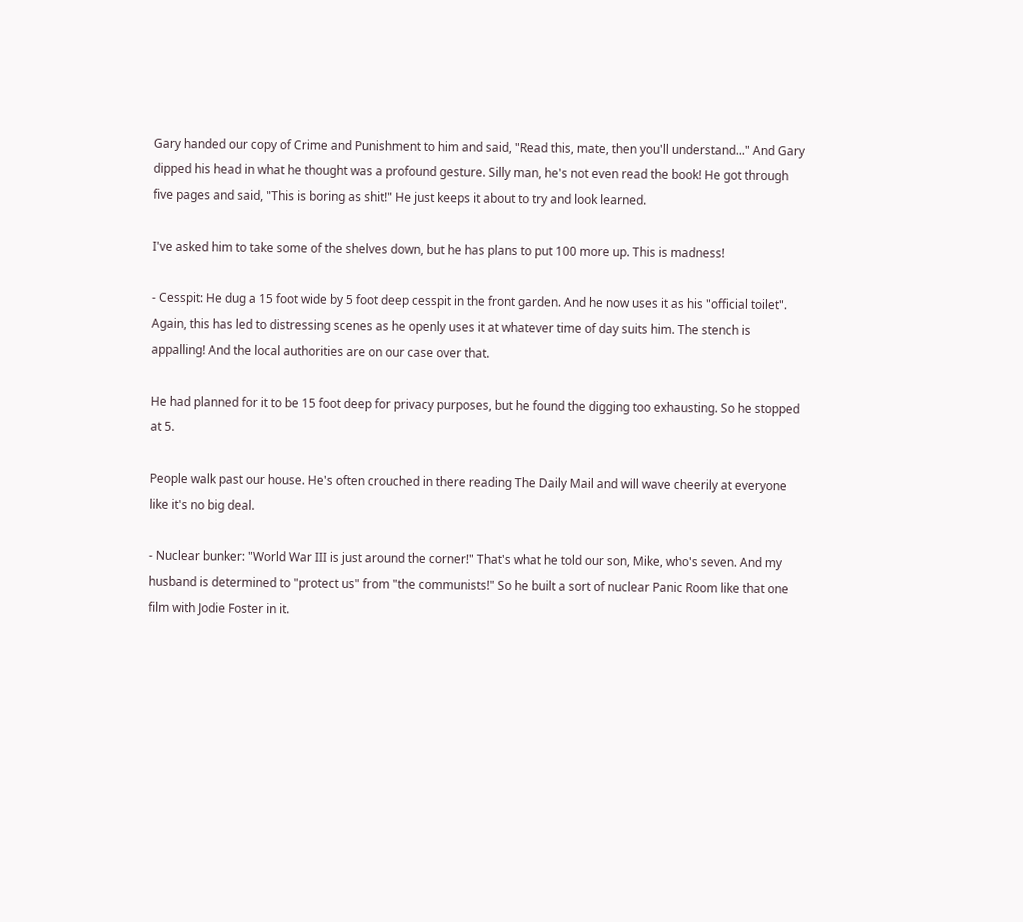Gary handed our copy of Crime and Punishment to him and said, "Read this, mate, then you'll understand..." And Gary dipped his head in what he thought was a profound gesture. Silly man, he's not even read the book! He got through five pages and said, "This is boring as shit!" He just keeps it about to try and look learned.

I've asked him to take some of the shelves down, but he has plans to put 100 more up. This is madness!

- Cesspit: He dug a 15 foot wide by 5 foot deep cesspit in the front garden. And he now uses it as his "official toilet". Again, this has led to distressing scenes as he openly uses it at whatever time of day suits him. The stench is appalling! And the local authorities are on our case over that.

He had planned for it to be 15 foot deep for privacy purposes, but he found the digging too exhausting. So he stopped at 5.

People walk past our house. He's often crouched in there reading The Daily Mail and will wave cheerily at everyone like it's no big deal.

- Nuclear bunker: "World War III is just around the corner!" That's what he told our son, Mike, who's seven. And my husband is determined to "protect us" from "the communists!" So he built a sort of nuclear Panic Room like that one film with Jodie Foster in it.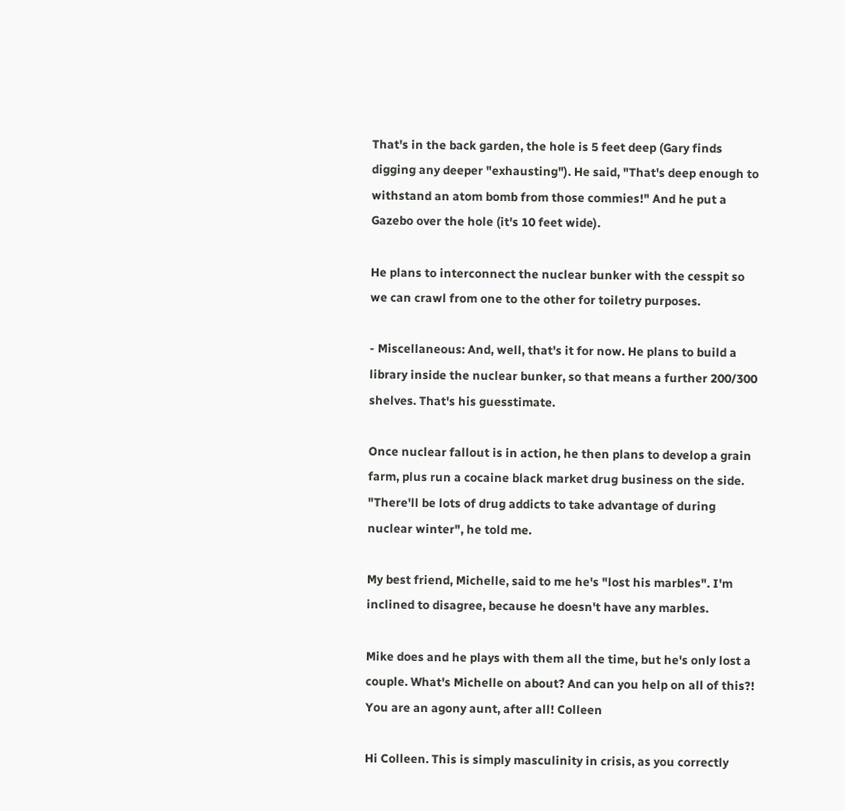That's in the back garden, the hole is 5 feet deep (Gary finds digging any deeper "exhausting"). He said, "That's deep enough to withstand an atom bomb from those commies!" And he put a Gazebo over the hole (it's 10 feet wide).

He plans to interconnect the nuclear bunker with the cesspit so we can crawl from one to the other for toiletry purposes.

- Miscellaneous: And, well, that's it for now. He plans to build a library inside the nuclear bunker, so that means a further 200/300 shelves. That's his guesstimate.

Once nuclear fallout is in action, he then plans to develop a grain farm, plus run a cocaine black market drug business on the side. "There'll be lots of drug addicts to take advantage of during nuclear winter", he told me.

My best friend, Michelle, said to me he's "lost his marbles". I'm inclined to disagree, because he doesn't have any marbles.

Mike does and he plays with them all the time, but he's only lost a couple. What's Michelle on about? And can you help on all of this?! You are an agony aunt, after all! Colleen

Hi Colleen. This is simply masculinity in crisis, as you correctly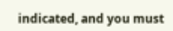indicated, and you must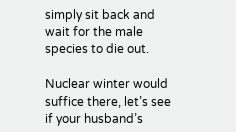simply sit back and wait for the male species to die out.

Nuclear winter would suffice there, let’s see if your husband’s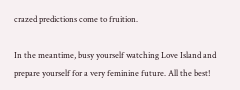crazed predictions come to fruition.

In the meantime, busy yourself watching Love Island and prepare yourself for a very feminine future. All the best!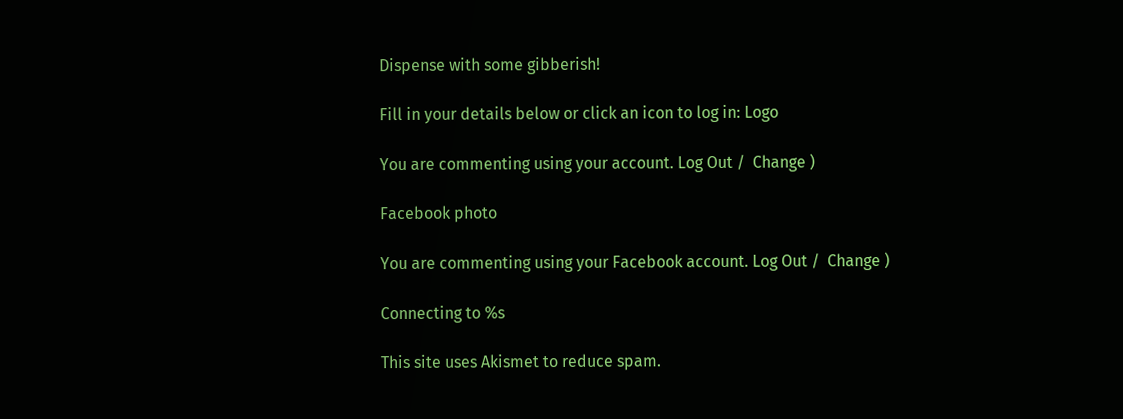Dispense with some gibberish!

Fill in your details below or click an icon to log in: Logo

You are commenting using your account. Log Out /  Change )

Facebook photo

You are commenting using your Facebook account. Log Out /  Change )

Connecting to %s

This site uses Akismet to reduce spam.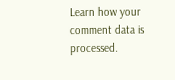Learn how your comment data is processed.